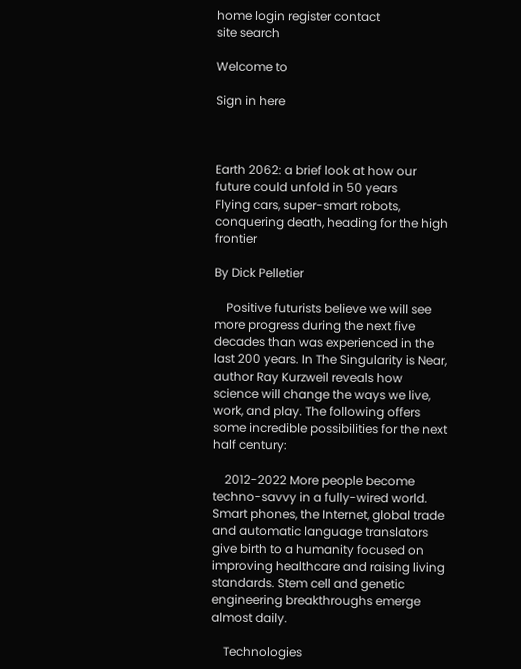home login register contact
site search

Welcome to

Sign in here



Earth 2062: a brief look at how our future could unfold in 50 years
Flying cars, super-smart robots, conquering death, heading for the high frontier

By Dick Pelletier

    Positive futurists believe we will see more progress during the next five decades than was experienced in the last 200 years. In The Singularity is Near, author Ray Kurzweil reveals how science will change the ways we live, work, and play. The following offers some incredible possibilities for the next half century:

    2012-2022 More people become techno-savvy in a fully-wired world. Smart phones, the Internet, global trade and automatic language translators give birth to a humanity focused on improving healthcare and raising living standards. Stem cell and genetic engineering breakthroughs emerge almost daily.

    Technologies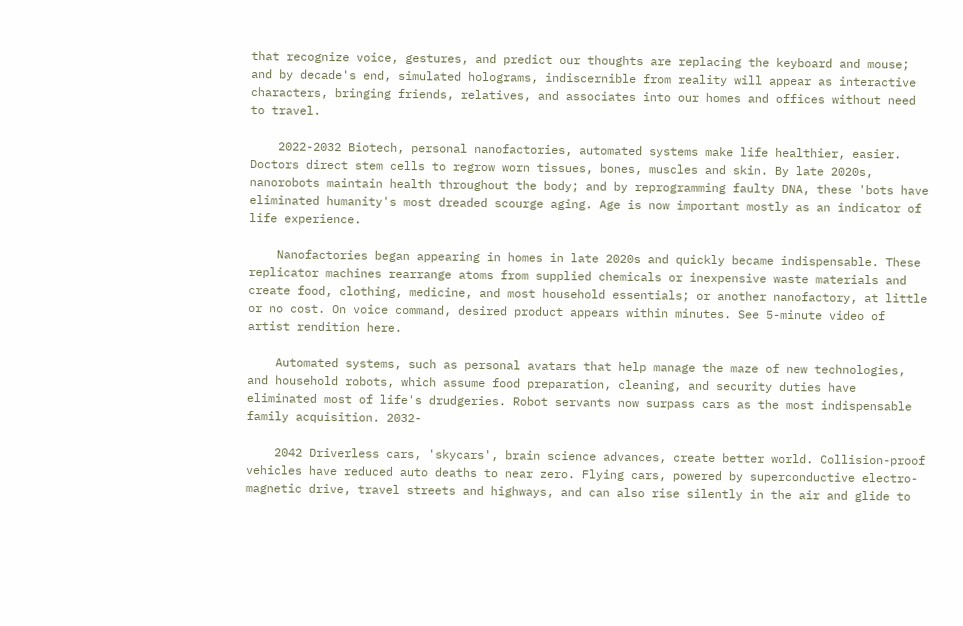that recognize voice, gestures, and predict our thoughts are replacing the keyboard and mouse; and by decade's end, simulated holograms, indiscernible from reality will appear as interactive characters, bringing friends, relatives, and associates into our homes and offices without need to travel.

    2022-2032 Biotech, personal nanofactories, automated systems make life healthier, easier. Doctors direct stem cells to regrow worn tissues, bones, muscles and skin. By late 2020s, nanorobots maintain health throughout the body; and by reprogramming faulty DNA, these 'bots have eliminated humanity's most dreaded scourge aging. Age is now important mostly as an indicator of life experience.

    Nanofactories began appearing in homes in late 2020s and quickly became indispensable. These replicator machines rearrange atoms from supplied chemicals or inexpensive waste materials and create food, clothing, medicine, and most household essentials; or another nanofactory, at little or no cost. On voice command, desired product appears within minutes. See 5-minute video of artist rendition here.

    Automated systems, such as personal avatars that help manage the maze of new technologies, and household robots, which assume food preparation, cleaning, and security duties have eliminated most of life's drudgeries. Robot servants now surpass cars as the most indispensable family acquisition. 2032-

    2042 Driverless cars, 'skycars', brain science advances, create better world. Collision-proof vehicles have reduced auto deaths to near zero. Flying cars, powered by superconductive electro-magnetic drive, travel streets and highways, and can also rise silently in the air and glide to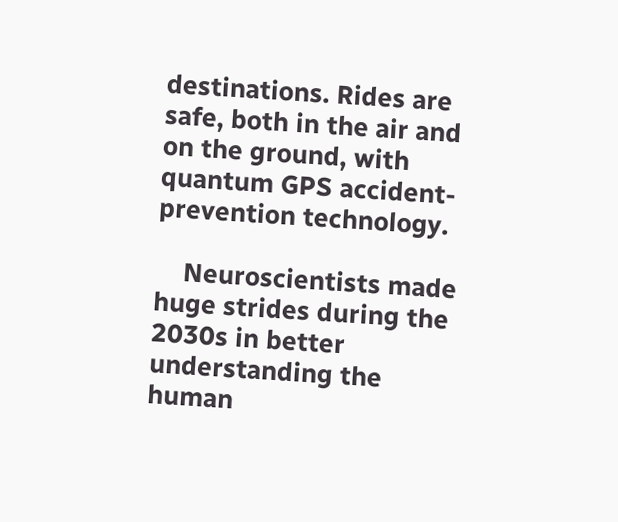destinations. Rides are safe, both in the air and on the ground, with quantum GPS accident-prevention technology.

    Neuroscientists made huge strides during the 2030s in better understanding the human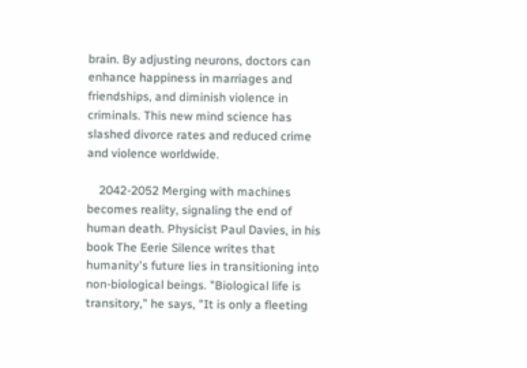brain. By adjusting neurons, doctors can enhance happiness in marriages and friendships, and diminish violence in criminals. This new mind science has slashed divorce rates and reduced crime and violence worldwide.

    2042-2052 Merging with machines becomes reality, signaling the end of human death. Physicist Paul Davies, in his book The Eerie Silence writes that humanity's future lies in transitioning into non-biological beings. "Biological life is transitory," he says, "It is only a fleeting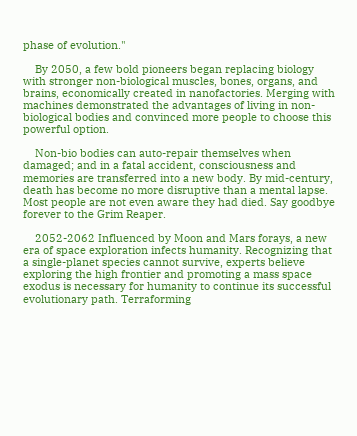phase of evolution."

    By 2050, a few bold pioneers began replacing biology with stronger non-biological muscles, bones, organs, and brains, economically created in nanofactories. Merging with machines demonstrated the advantages of living in non-biological bodies and convinced more people to choose this powerful option.

    Non-bio bodies can auto-repair themselves when damaged; and in a fatal accident, consciousness and memories are transferred into a new body. By mid-century, death has become no more disruptive than a mental lapse. Most people are not even aware they had died. Say goodbye forever to the Grim Reaper.

    2052-2062 Influenced by Moon and Mars forays, a new era of space exploration infects humanity. Recognizing that a single-planet species cannot survive, experts believe exploring the high frontier and promoting a mass space exodus is necessary for humanity to continue its successful evolutionary path. Terraforming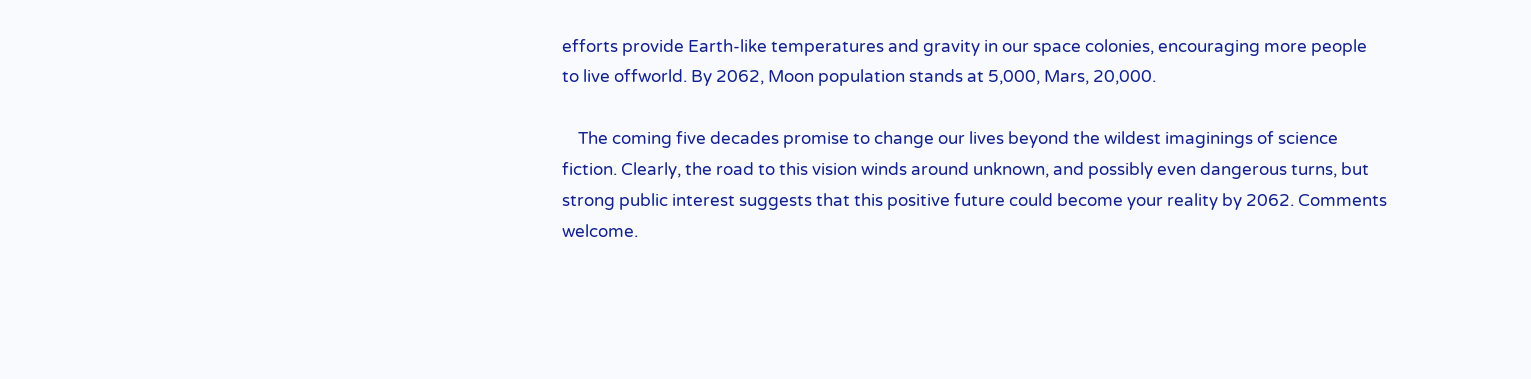efforts provide Earth-like temperatures and gravity in our space colonies, encouraging more people to live offworld. By 2062, Moon population stands at 5,000, Mars, 20,000.

    The coming five decades promise to change our lives beyond the wildest imaginings of science fiction. Clearly, the road to this vision winds around unknown, and possibly even dangerous turns, but strong public interest suggests that this positive future could become your reality by 2062. Comments welcome.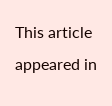This article appeared in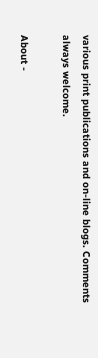various print publications and on-line blogs. Comments always welcome.

About -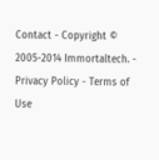Contact - Copyright © 2005-2014 Immortaltech. - Privacy Policy - Terms of Use